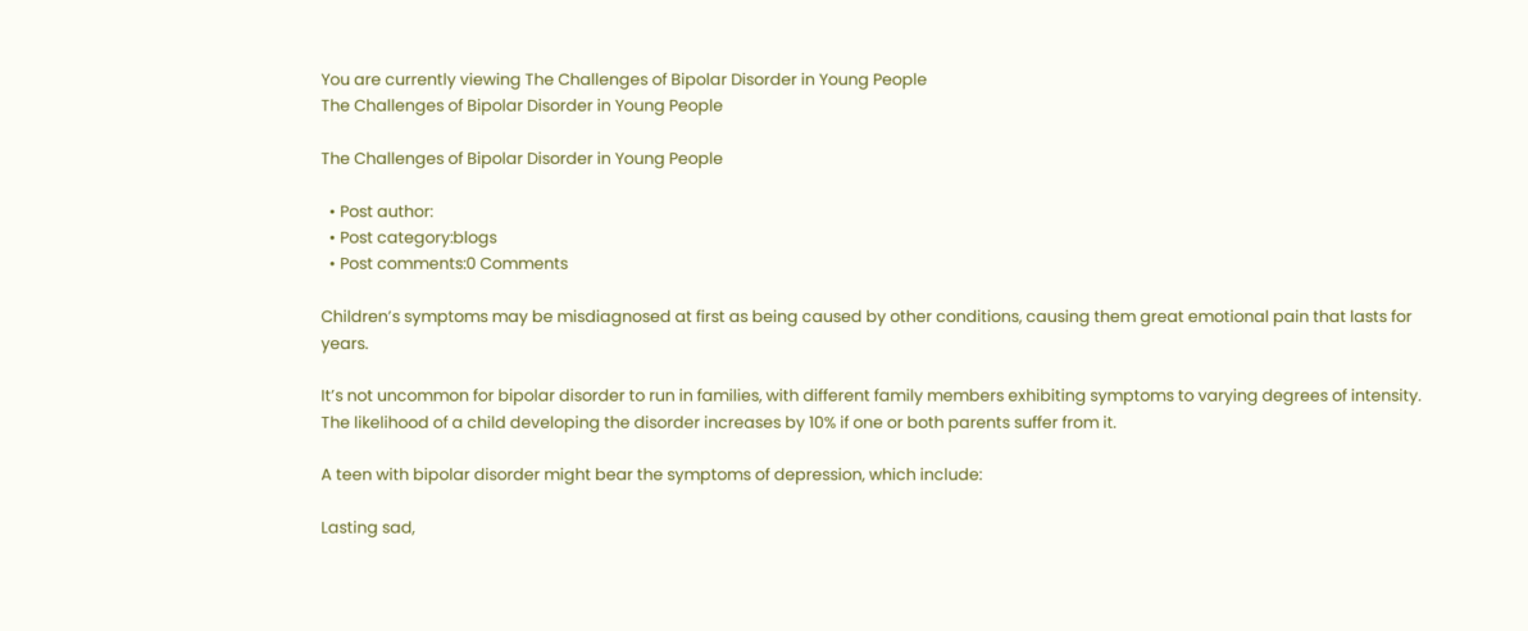You are currently viewing The Challenges of Bipolar Disorder in Young People
The Challenges of Bipolar Disorder in Young People

The Challenges of Bipolar Disorder in Young People

  • Post author:
  • Post category:blogs
  • Post comments:0 Comments

Children’s symptoms may be misdiagnosed at first as being caused by other conditions, causing them great emotional pain that lasts for years.

It’s not uncommon for bipolar disorder to run in families, with different family members exhibiting symptoms to varying degrees of intensity. The likelihood of a child developing the disorder increases by 10% if one or both parents suffer from it.

A teen with bipolar disorder might bear the symptoms of depression, which include:

Lasting sad,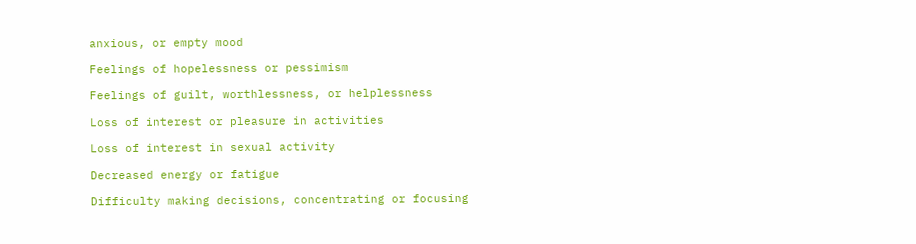anxious, or empty mood

Feelings of hopelessness or pessimism

Feelings of guilt, worthlessness, or helplessness

Loss of interest or pleasure in activities

Loss of interest in sexual activity

Decreased energy or fatigue

Difficulty making decisions, concentrating or focusing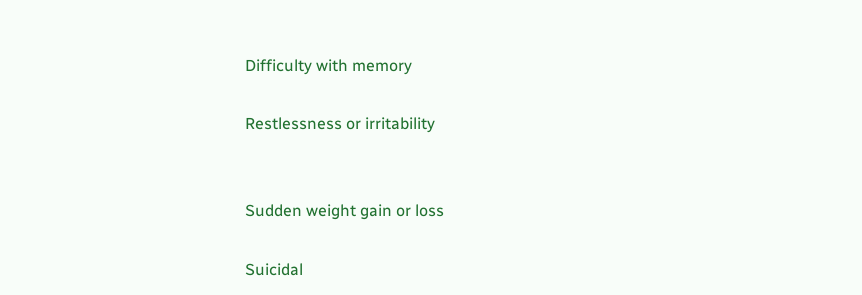Difficulty with memory

Restlessness or irritability


Sudden weight gain or loss

Suicidal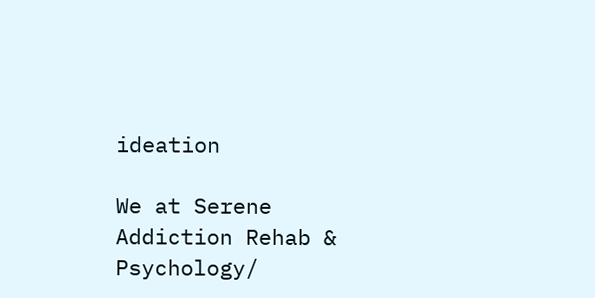ideation

We at Serene Addiction Rehab & Psychology/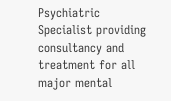Psychiatric Specialist providing consultancy and treatment for all major mental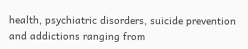health, psychiatric disorders, suicide prevention and addictions ranging from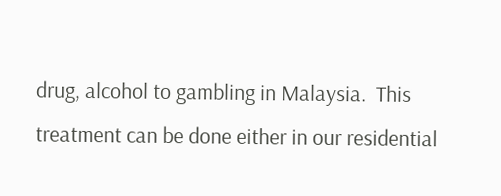drug, alcohol to gambling in Malaysia.  This treatment can be done either in our residential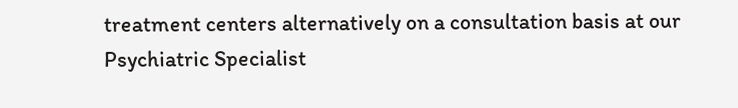treatment centers alternatively on a consultation basis at our Psychiatric Specialist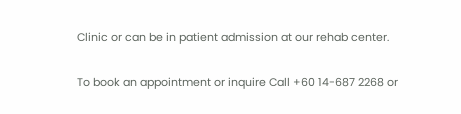Clinic or can be in patient admission at our rehab center.

To book an appointment or inquire Call +60 14-687 2268 or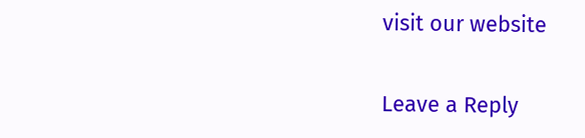visit our website

Leave a Reply